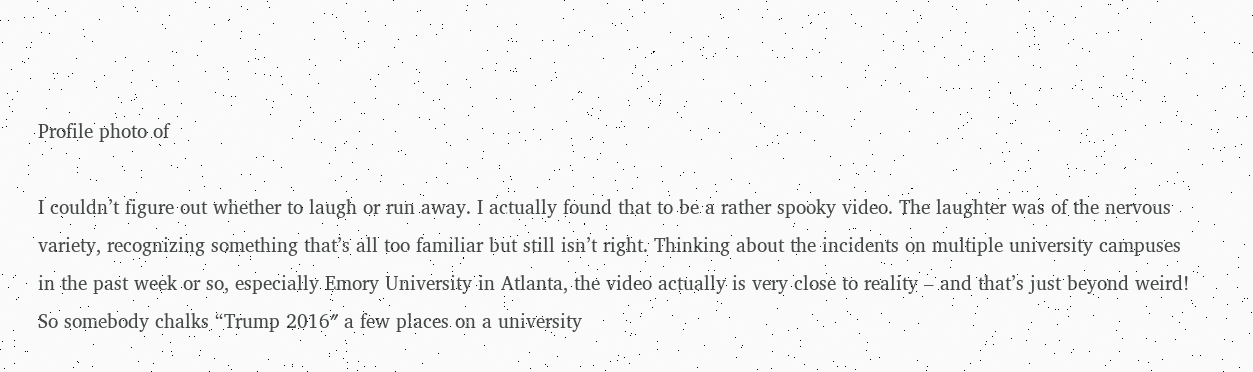Profile photo of

I couldn’t figure out whether to laugh or run away. I actually found that to be a rather spooky video. The laughter was of the nervous variety, recognizing something that’s all too familiar but still isn’t right. Thinking about the incidents on multiple university campuses in the past week or so, especially Emory University in Atlanta, the video actually is very close to reality – and that’s just beyond weird! So somebody chalks “Trump 2016″ a few places on a university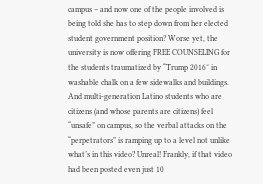campus – and now one of the people involved is being told she has to step down from her elected student government position? Worse yet, the university is now offering FREE COUNSELING for the students traumatized by “Trump 2016″ in washable chalk on a few sidewalks and buildings. And multi-generation Latino students who are citizens (and whose parents are citizens) feel “unsafe” on campus, so the verbal attacks on the “perpetrators” is ramping up to a level not unlike what’s in this video? Unreal! Frankly, if that video had been posted even just 10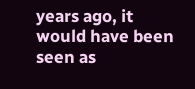years ago, it would have been seen as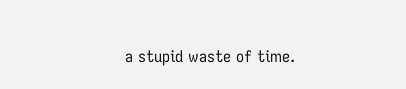a stupid waste of time.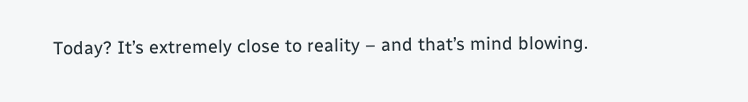Today? It’s extremely close to reality – and that’s mind blowing.